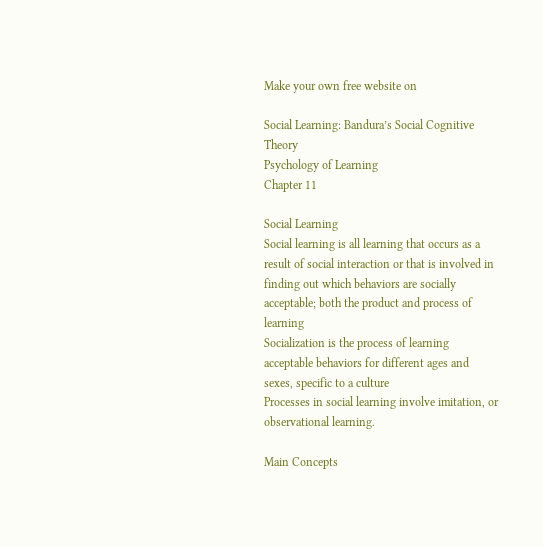Make your own free website on

Social Learning: Bandura’s Social Cognitive Theory
Psychology of Learning
Chapter 11

Social Learning
Social learning is all learning that occurs as a result of social interaction or that is involved in finding out which behaviors are socially acceptable; both the product and process of learning
Socialization is the process of learning acceptable behaviors for different ages and sexes, specific to a culture
Processes in social learning involve imitation, or observational learning.

Main Concepts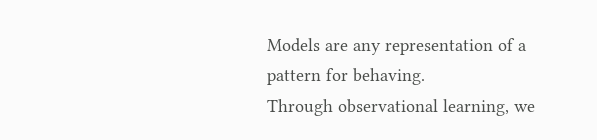Models are any representation of a pattern for behaving.
Through observational learning, we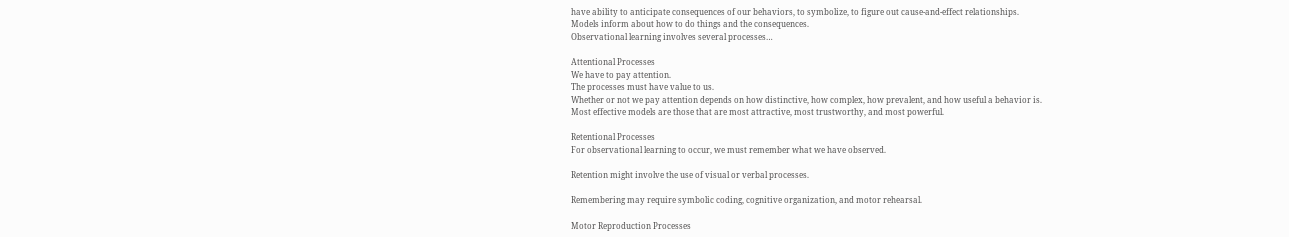have ability to anticipate consequences of our behaviors, to symbolize, to figure out cause-and-effect relationships.
Models inform about how to do things and the consequences.
Observational learning involves several processes…

Attentional Processes
We have to pay attention.
The processes must have value to us.
Whether or not we pay attention depends on how distinctive, how complex, how prevalent, and how useful a behavior is.
Most effective models are those that are most attractive, most trustworthy, and most powerful.

Retentional Processes
For observational learning to occur, we must remember what we have observed.

Retention might involve the use of visual or verbal processes.

Remembering may require symbolic coding, cognitive organization, and motor rehearsal.

Motor Reproduction Processes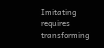Imitating requires transforming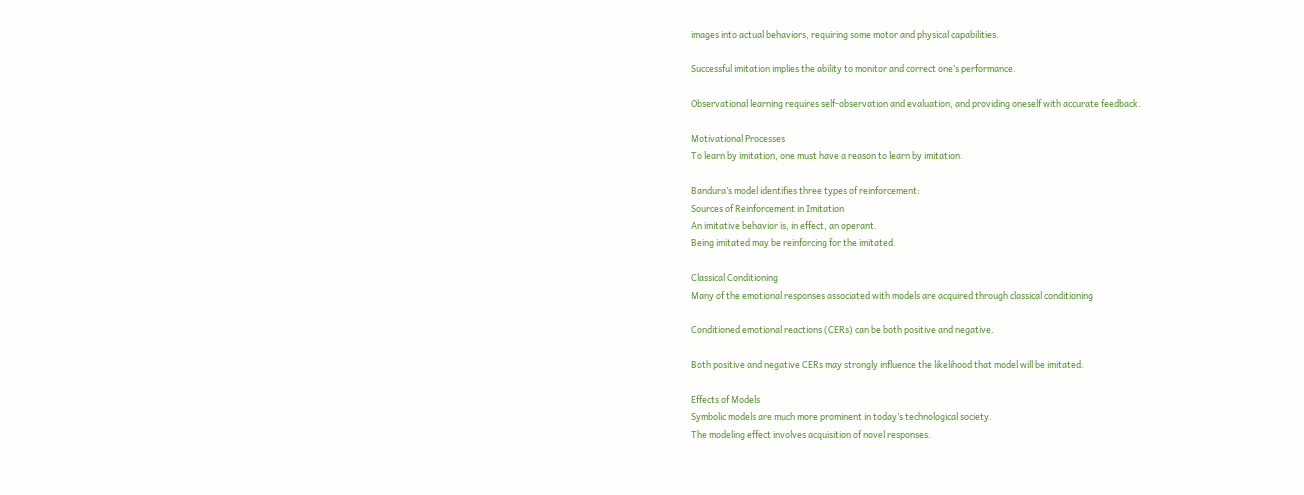images into actual behaviors, requiring some motor and physical capabilities.

Successful imitation implies the ability to monitor and correct one’s performance.

Observational learning requires self-observation and evaluation, and providing oneself with accurate feedback.

Motivational Processes
To learn by imitation, one must have a reason to learn by imitation.

Bandura’s model identifies three types of reinforcement:
Sources of Reinforcement in Imitation
An imitative behavior is, in effect, an operant.
Being imitated may be reinforcing for the imitated.

Classical Conditioning
Many of the emotional responses associated with models are acquired through classical conditioning

Conditioned emotional reactions (CERs) can be both positive and negative.

Both positive and negative CERs may strongly influence the likelihood that model will be imitated.

Effects of Models
Symbolic models are much more prominent in today’s technological society.
The modeling effect involves acquisition of novel responses.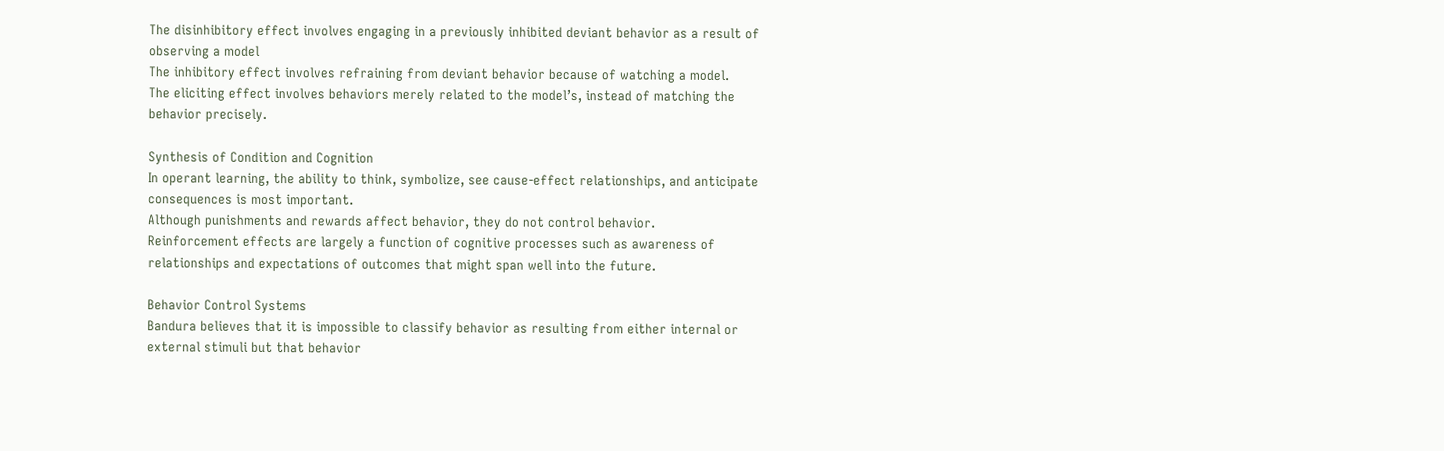The disinhibitory effect involves engaging in a previously inhibited deviant behavior as a result of observing a model
The inhibitory effect involves refraining from deviant behavior because of watching a model.
The eliciting effect involves behaviors merely related to the model’s, instead of matching the behavior precisely.

Synthesis of Condition and Cognition
In operant learning, the ability to think, symbolize, see cause-effect relationships, and anticipate consequences is most important.
Although punishments and rewards affect behavior, they do not control behavior.
Reinforcement effects are largely a function of cognitive processes such as awareness of relationships and expectations of outcomes that might span well into the future.

Behavior Control Systems
Bandura believes that it is impossible to classify behavior as resulting from either internal or external stimuli but that behavior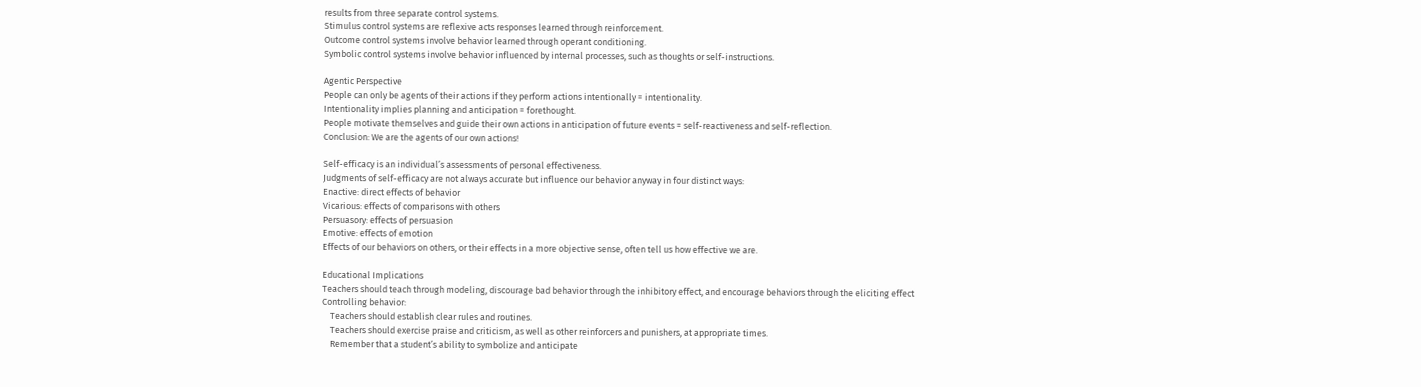results from three separate control systems.
Stimulus control systems are reflexive acts responses learned through reinforcement.
Outcome control systems involve behavior learned through operant conditioning.
Symbolic control systems involve behavior influenced by internal processes, such as thoughts or self-instructions.

Agentic Perspective
People can only be agents of their actions if they perform actions intentionally = intentionality.
Intentionality implies planning and anticipation = forethought.
People motivate themselves and guide their own actions in anticipation of future events = self-reactiveness and self-reflection.
Conclusion: We are the agents of our own actions!

Self-efficacy is an individual’s assessments of personal effectiveness.
Judgments of self-efficacy are not always accurate but influence our behavior anyway in four distinct ways:
Enactive: direct effects of behavior
Vicarious: effects of comparisons with others
Persuasory: effects of persuasion
Emotive: effects of emotion
Effects of our behaviors on others, or their effects in a more objective sense, often tell us how effective we are.

Educational Implications
Teachers should teach through modeling, discourage bad behavior through the inhibitory effect, and encourage behaviors through the eliciting effect
Controlling behavior:
    Teachers should establish clear rules and routines.
    Teachers should exercise praise and criticism, as well as other reinforcers and punishers, at appropriate times.
    Remember that a student’s ability to symbolize and anticipate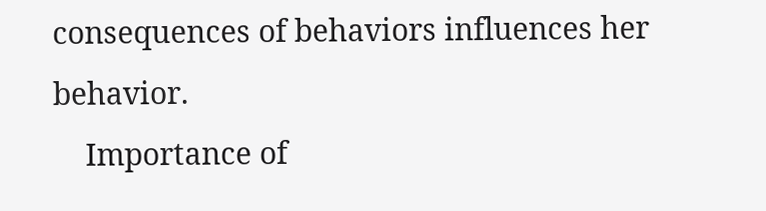consequences of behaviors influences her behavior.
    Importance of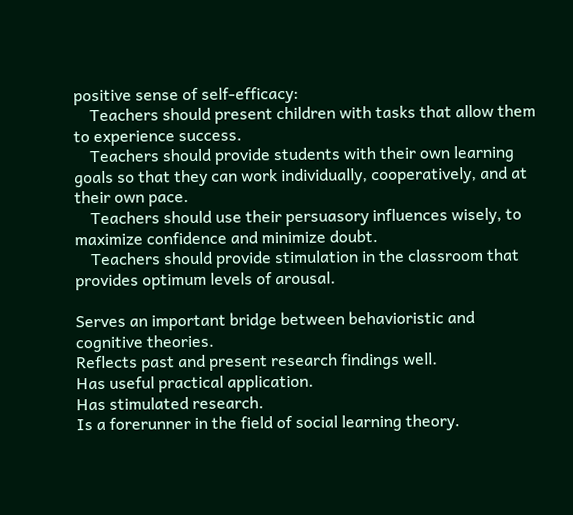positive sense of self-efficacy:
    Teachers should present children with tasks that allow them to experience success.
    Teachers should provide students with their own learning goals so that they can work individually, cooperatively, and at their own pace.
    Teachers should use their persuasory influences wisely, to maximize confidence and minimize doubt.
    Teachers should provide stimulation in the classroom that provides optimum levels of arousal.

Serves an important bridge between behavioristic and cognitive theories.
Reflects past and present research findings well.
Has useful practical application.
Has stimulated research.
Is a forerunner in the field of social learning theory.